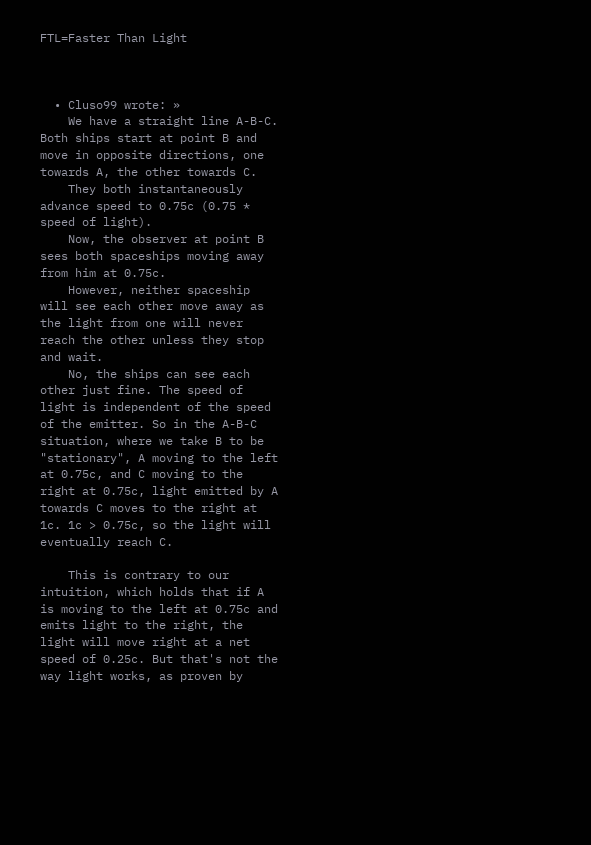FTL=Faster Than Light



  • Cluso99 wrote: »
    We have a straight line A-B-C. Both ships start at point B and move in opposite directions, one towards A, the other towards C.
    They both instantaneously advance speed to 0.75c (0.75 * speed of light).
    Now, the observer at point B sees both spaceships moving away from him at 0.75c.
    However, neither spaceship will see each other move away as the light from one will never reach the other unless they stop and wait.
    No, the ships can see each other just fine. The speed of light is independent of the speed of the emitter. So in the A-B-C situation, where we take B to be "stationary", A moving to the left at 0.75c, and C moving to the right at 0.75c, light emitted by A towards C moves to the right at 1c. 1c > 0.75c, so the light will eventually reach C.

    This is contrary to our intuition, which holds that if A is moving to the left at 0.75c and emits light to the right, the light will move right at a net speed of 0.25c. But that's not the way light works, as proven by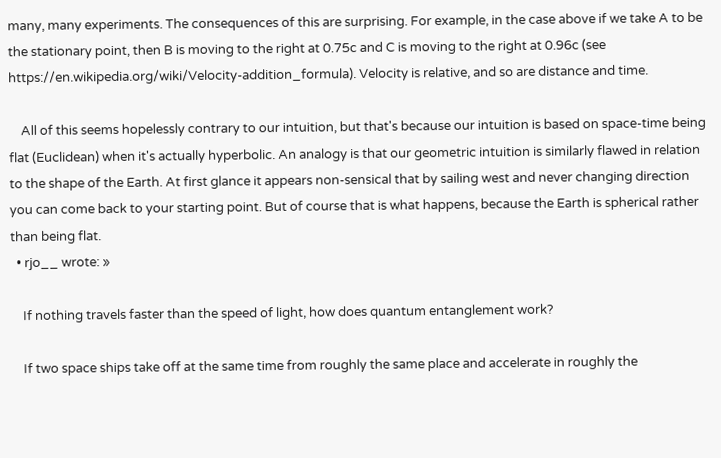many, many experiments. The consequences of this are surprising. For example, in the case above if we take A to be the stationary point, then B is moving to the right at 0.75c and C is moving to the right at 0.96c (see https://en.wikipedia.org/wiki/Velocity-addition_formula). Velocity is relative, and so are distance and time.

    All of this seems hopelessly contrary to our intuition, but that's because our intuition is based on space-time being flat (Euclidean) when it's actually hyperbolic. An analogy is that our geometric intuition is similarly flawed in relation to the shape of the Earth. At first glance it appears non-sensical that by sailing west and never changing direction you can come back to your starting point. But of course that is what happens, because the Earth is spherical rather than being flat.
  • rjo__ wrote: »

    If nothing travels faster than the speed of light, how does quantum entanglement work?

    If two space ships take off at the same time from roughly the same place and accelerate in roughly the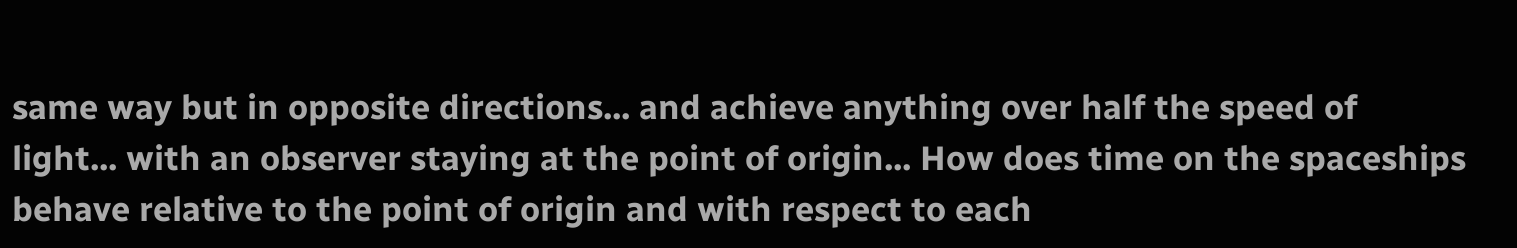same way but in opposite directions... and achieve anything over half the speed of light... with an observer staying at the point of origin... How does time on the spaceships behave relative to the point of origin and with respect to each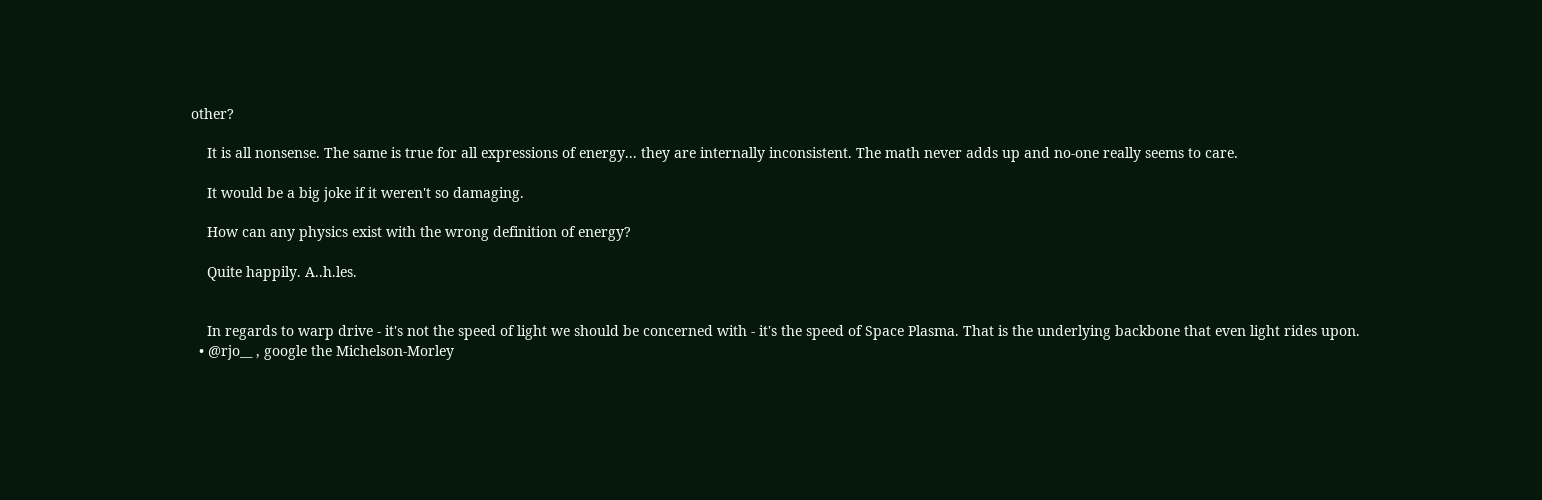other?

    It is all nonsense. The same is true for all expressions of energy... they are internally inconsistent. The math never adds up and no-one really seems to care.

    It would be a big joke if it weren't so damaging.

    How can any physics exist with the wrong definition of energy?

    Quite happily. A..h.les.


    In regards to warp drive - it's not the speed of light we should be concerned with - it's the speed of Space Plasma. That is the underlying backbone that even light rides upon.
  • @rjo__ , google the Michelson-Morley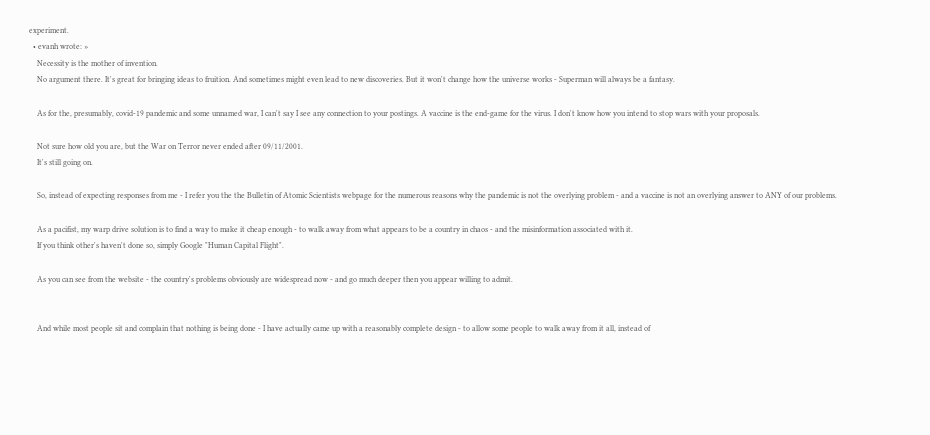experiment.
  • evanh wrote: »
    Necessity is the mother of invention.
    No argument there. It's great for bringing ideas to fruition. And sometimes might even lead to new discoveries. But it won't change how the universe works - Superman will always be a fantasy.

    As for the, presumably, covid-19 pandemic and some unnamed war, I can't say I see any connection to your postings. A vaccine is the end-game for the virus. I don't know how you intend to stop wars with your proposals.

    Not sure how old you are, but the War on Terror never ended after 09/11/2001.
    It's still going on.

    So, instead of expecting responses from me - I refer you the the Bulletin of Atomic Scientists webpage for the numerous reasons why the pandemic is not the overlying problem - and a vaccine is not an overlying answer to ANY of our problems.

    As a pacifist, my warp drive solution is to find a way to make it cheap enough - to walk away from what appears to be a country in chaos - and the misinformation associated with it.
    If you think other's haven't done so, simply Google "Human Capital Flight".

    As you can see from the website - the country's problems obviously are widespread now - and go much deeper then you appear willing to admit.


    And while most people sit and complain that nothing is being done - I have actually came up with a reasonably complete design - to allow some people to walk away from it all, instead of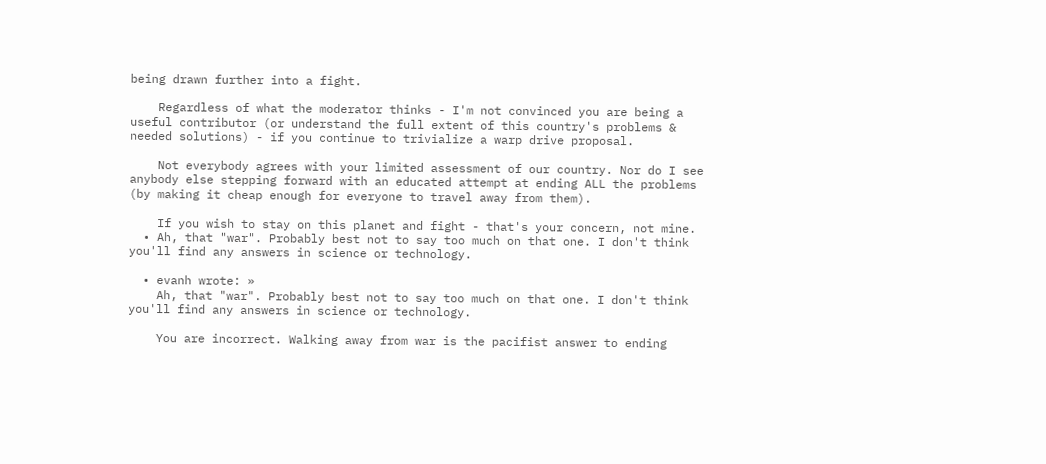being drawn further into a fight.

    Regardless of what the moderator thinks - I'm not convinced you are being a useful contributor (or understand the full extent of this country's problems & needed solutions) - if you continue to trivialize a warp drive proposal.

    Not everybody agrees with your limited assessment of our country. Nor do I see anybody else stepping forward with an educated attempt at ending ALL the problems (by making it cheap enough for everyone to travel away from them).

    If you wish to stay on this planet and fight - that's your concern, not mine.
  • Ah, that "war". Probably best not to say too much on that one. I don't think you'll find any answers in science or technology.

  • evanh wrote: »
    Ah, that "war". Probably best not to say too much on that one. I don't think you'll find any answers in science or technology.

    You are incorrect. Walking away from war is the pacifist answer to ending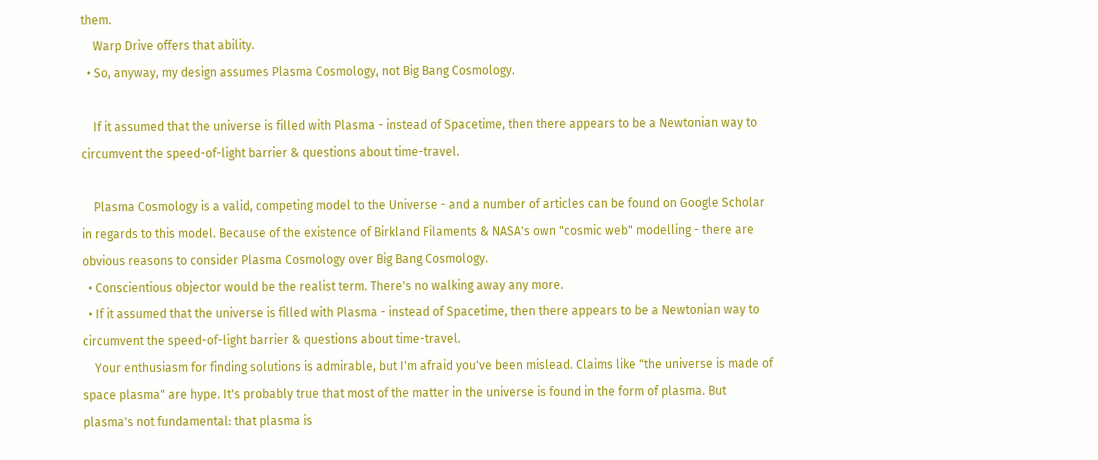them.
    Warp Drive offers that ability.
  • So, anyway, my design assumes Plasma Cosmology, not Big Bang Cosmology.

    If it assumed that the universe is filled with Plasma - instead of Spacetime, then there appears to be a Newtonian way to circumvent the speed-of-light barrier & questions about time-travel.

    Plasma Cosmology is a valid, competing model to the Universe - and a number of articles can be found on Google Scholar in regards to this model. Because of the existence of Birkland Filaments & NASA's own "cosmic web" modelling - there are obvious reasons to consider Plasma Cosmology over Big Bang Cosmology.
  • Conscientious objector would be the realist term. There's no walking away any more.
  • If it assumed that the universe is filled with Plasma - instead of Spacetime, then there appears to be a Newtonian way to circumvent the speed-of-light barrier & questions about time-travel.
    Your enthusiasm for finding solutions is admirable, but I'm afraid you've been mislead. Claims like "the universe is made of space plasma" are hype. It's probably true that most of the matter in the universe is found in the form of plasma. But plasma's not fundamental: that plasma is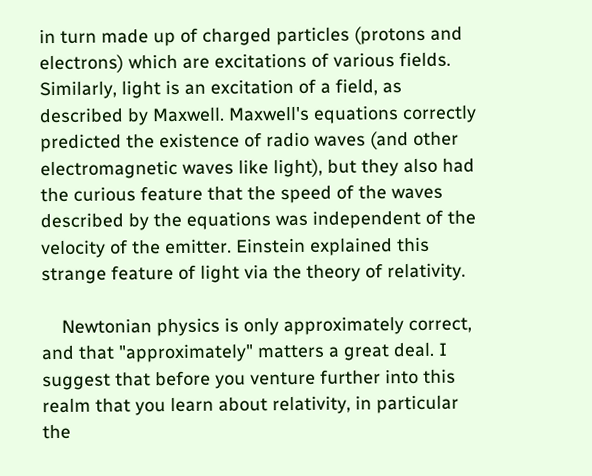in turn made up of charged particles (protons and electrons) which are excitations of various fields. Similarly, light is an excitation of a field, as described by Maxwell. Maxwell's equations correctly predicted the existence of radio waves (and other electromagnetic waves like light), but they also had the curious feature that the speed of the waves described by the equations was independent of the velocity of the emitter. Einstein explained this strange feature of light via the theory of relativity.

    Newtonian physics is only approximately correct, and that "approximately" matters a great deal. I suggest that before you venture further into this realm that you learn about relativity, in particular the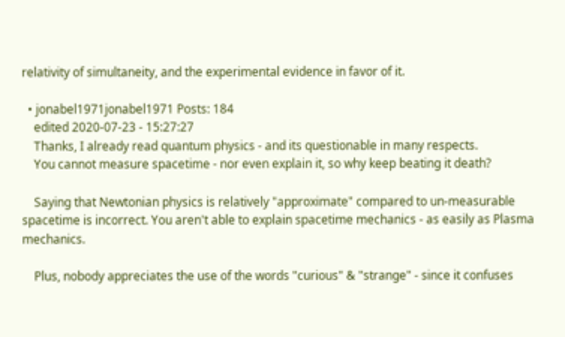relativity of simultaneity, and the experimental evidence in favor of it.

  • jonabel1971jonabel1971 Posts: 184
    edited 2020-07-23 - 15:27:27
    Thanks, I already read quantum physics - and its questionable in many respects.
    You cannot measure spacetime - nor even explain it, so why keep beating it death?

    Saying that Newtonian physics is relatively "approximate" compared to un-measurable spacetime is incorrect. You aren't able to explain spacetime mechanics - as easily as Plasma mechanics.

    Plus, nobody appreciates the use of the words "curious" & "strange" - since it confuses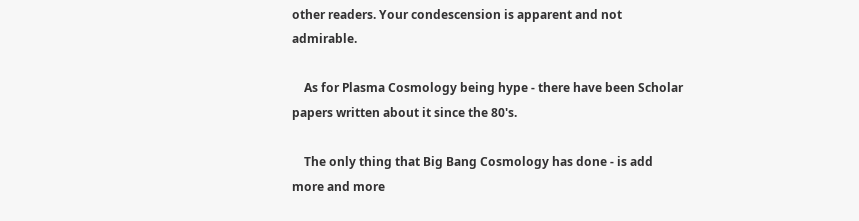other readers. Your condescension is apparent and not admirable.

    As for Plasma Cosmology being hype - there have been Scholar papers written about it since the 80's.

    The only thing that Big Bang Cosmology has done - is add more and more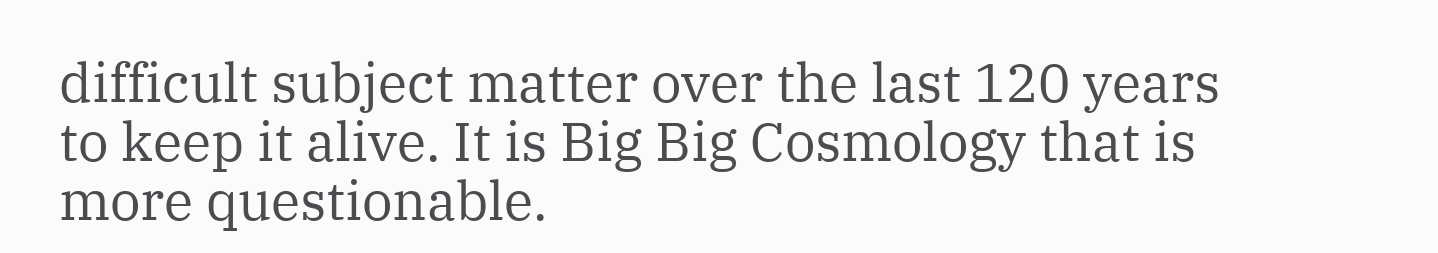difficult subject matter over the last 120 years to keep it alive. It is Big Big Cosmology that is more questionable.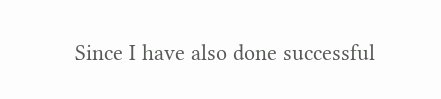Since I have also done successful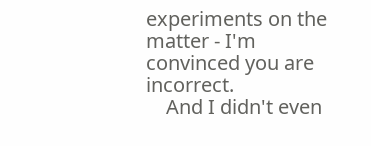experiments on the matter - I'm convinced you are incorrect.
    And I didn't even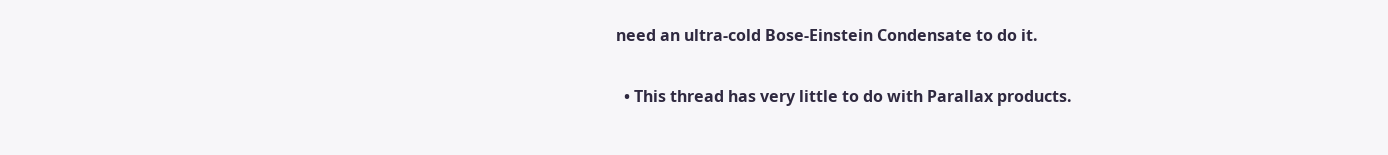need an ultra-cold Bose-Einstein Condensate to do it.

  • This thread has very little to do with Parallax products.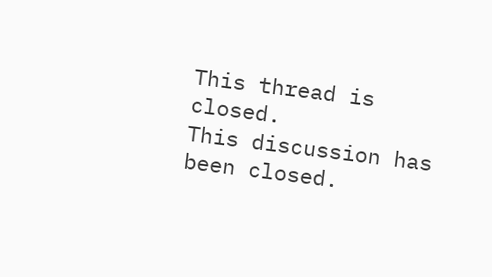This thread is closed.
This discussion has been closed.